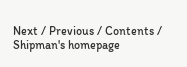Next / Previous / Contents / Shipman's homepage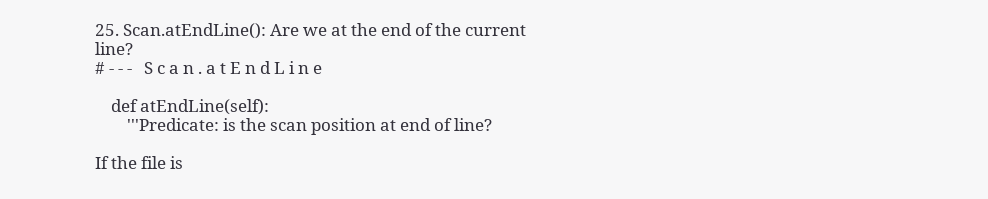25. Scan.atEndLine(): Are we at the end of the current line?
# - - -   S c a n . a t E n d L i n e

    def atEndLine(self):
        '''Predicate: is the scan position at end of line?

If the file is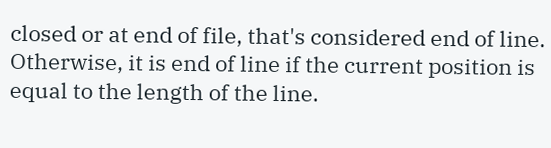closed or at end of file, that's considered end of line. Otherwise, it is end of line if the current position is equal to the length of the line.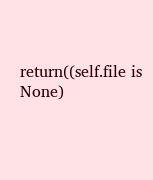return((self.file is None)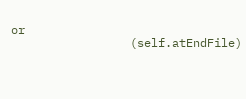or
                 (self.atEndFile)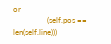or
                 (self.pos == len(self.line)))